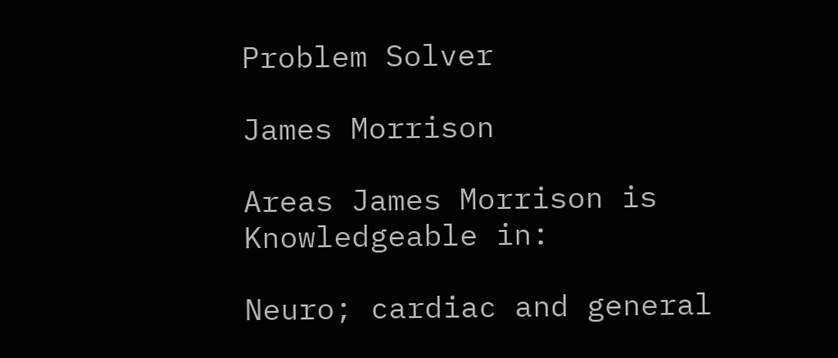Problem Solver

James Morrison

Areas James Morrison is Knowledgeable in:

Neuro; cardiac and general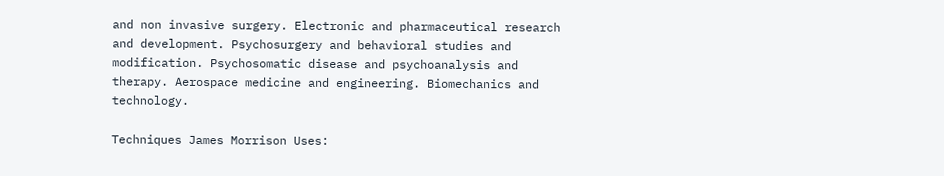and non invasive surgery. Electronic and pharmaceutical research and development. Psychosurgery and behavioral studies and modification. Psychosomatic disease and psychoanalysis and therapy. Aerospace medicine and engineering. Biomechanics and technology.

Techniques James Morrison Uses: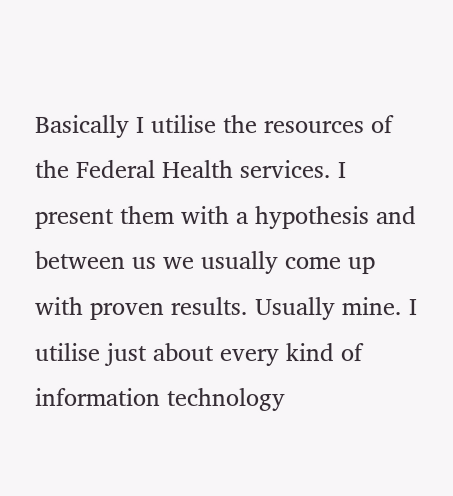Basically I utilise the resources of the Federal Health services. I present them with a hypothesis and between us we usually come up with proven results. Usually mine. I utilise just about every kind of information technology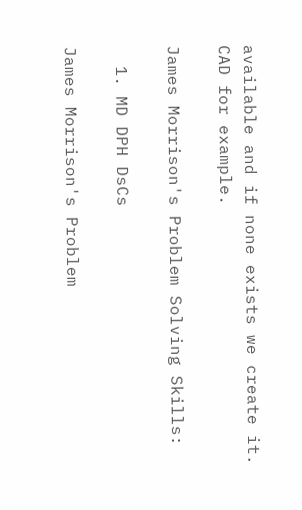available and if none exists we create it. CAD for example.

James Morrison's Problem Solving Skills:

  1. MD DPH DsCs

James Morrison's Problem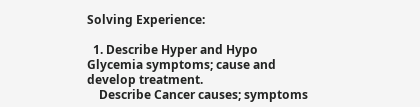Solving Experience:

  1. Describe Hyper and Hypo Glycemia symptoms; cause and develop treatment.
    Describe Cancer causes; symptoms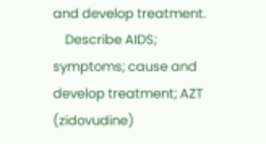and develop treatment.
    Describe AIDS; symptoms; cause and develop treatment; AZT (zidovudine)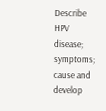Describe HPV disease; symptoms; cause and develop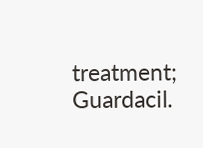treatment; Guardacil.